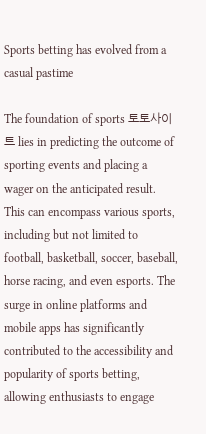Sports betting has evolved from a casual pastime

The foundation of sports 토토사이트 lies in predicting the outcome of sporting events and placing a wager on the anticipated result. This can encompass various sports, including but not limited to football, basketball, soccer, baseball, horse racing, and even esports. The surge in online platforms and mobile apps has significantly contributed to the accessibility and popularity of sports betting, allowing enthusiasts to engage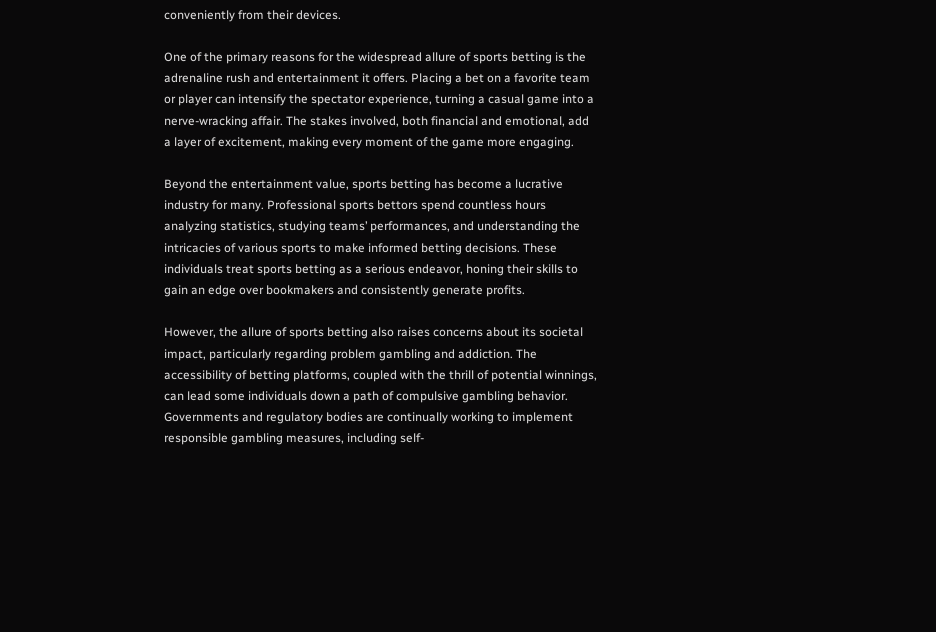conveniently from their devices.

One of the primary reasons for the widespread allure of sports betting is the adrenaline rush and entertainment it offers. Placing a bet on a favorite team or player can intensify the spectator experience, turning a casual game into a nerve-wracking affair. The stakes involved, both financial and emotional, add a layer of excitement, making every moment of the game more engaging.

Beyond the entertainment value, sports betting has become a lucrative industry for many. Professional sports bettors spend countless hours analyzing statistics, studying teams’ performances, and understanding the intricacies of various sports to make informed betting decisions. These individuals treat sports betting as a serious endeavor, honing their skills to gain an edge over bookmakers and consistently generate profits.

However, the allure of sports betting also raises concerns about its societal impact, particularly regarding problem gambling and addiction. The accessibility of betting platforms, coupled with the thrill of potential winnings, can lead some individuals down a path of compulsive gambling behavior. Governments and regulatory bodies are continually working to implement responsible gambling measures, including self-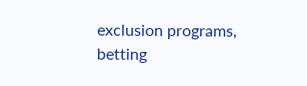exclusion programs, betting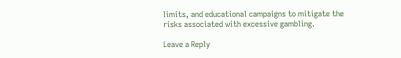limits, and educational campaigns to mitigate the risks associated with excessive gambling.

Leave a Reply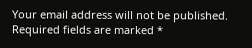Your email address will not be published. Required fields are marked *